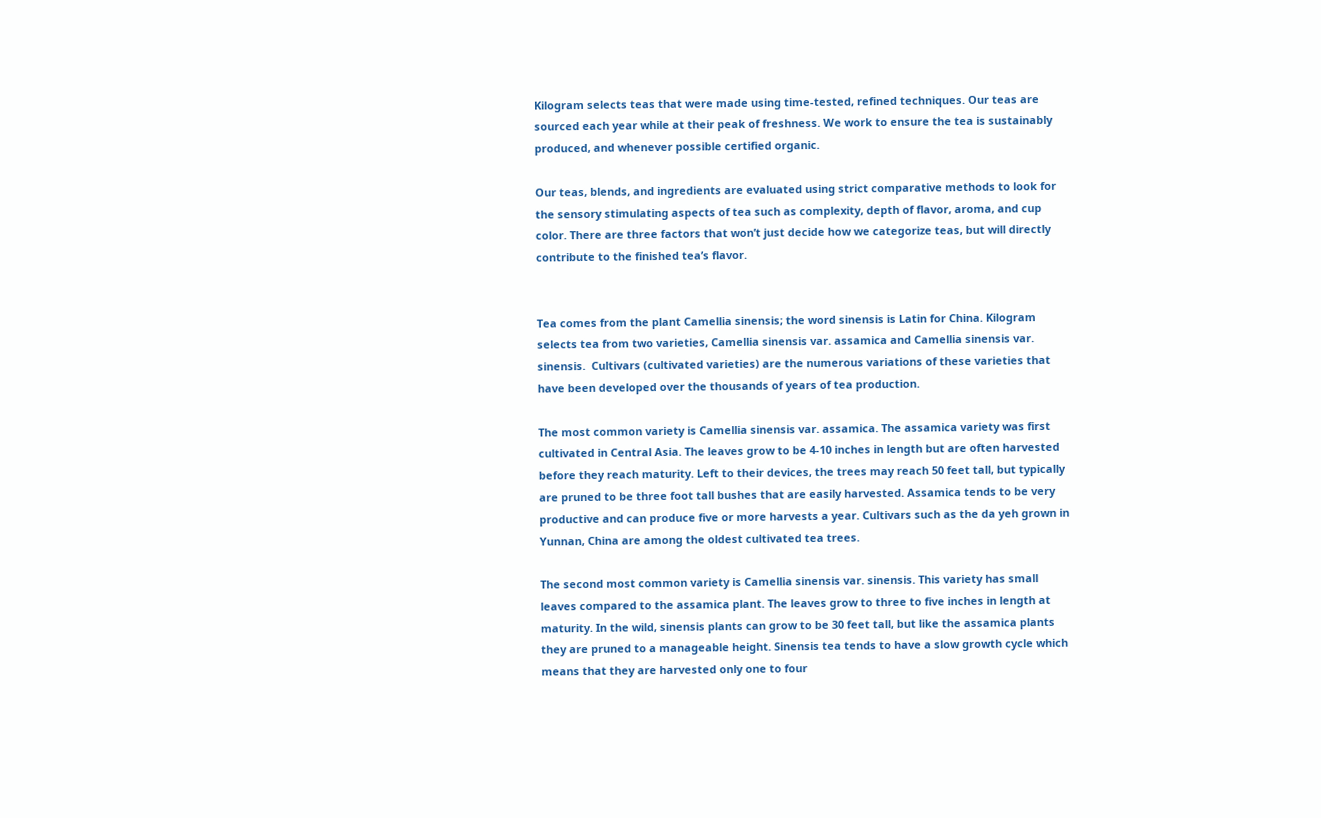Kilogram selects teas that were made using time-tested, refined techniques. Our teas are sourced each year while at their peak of freshness. We work to ensure the tea is sustainably produced, and whenever possible certified organic.

Our teas, blends, and ingredients are evaluated using strict comparative methods to look for the sensory stimulating aspects of tea such as complexity, depth of flavor, aroma, and cup color. There are three factors that won’t just decide how we categorize teas, but will directly contribute to the finished tea’s flavor.


Tea comes from the plant Camellia sinensis; the word sinensis is Latin for China. Kilogram selects tea from two varieties, Camellia sinensis var. assamica and Camellia sinensis var. sinensis.  Cultivars (cultivated varieties) are the numerous variations of these varieties that have been developed over the thousands of years of tea production.

The most common variety is Camellia sinensis var. assamica. The assamica variety was first cultivated in Central Asia. The leaves grow to be 4-10 inches in length but are often harvested before they reach maturity. Left to their devices, the trees may reach 50 feet tall, but typically are pruned to be three foot tall bushes that are easily harvested. Assamica tends to be very productive and can produce five or more harvests a year. Cultivars such as the da yeh grown in Yunnan, China are among the oldest cultivated tea trees.

The second most common variety is Camellia sinensis var. sinensis. This variety has small leaves compared to the assamica plant. The leaves grow to three to five inches in length at maturity. In the wild, sinensis plants can grow to be 30 feet tall, but like the assamica plants they are pruned to a manageable height. Sinensis tea tends to have a slow growth cycle which means that they are harvested only one to four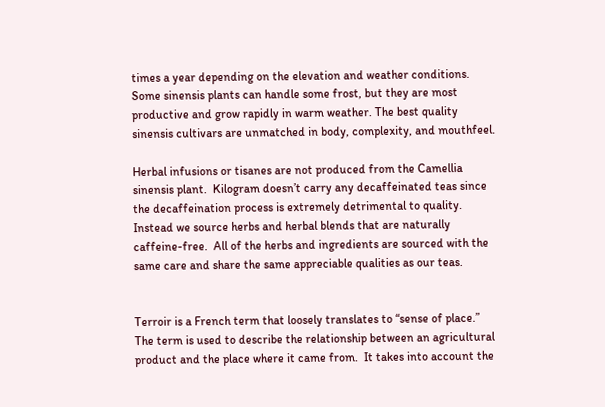times a year depending on the elevation and weather conditions. Some sinensis plants can handle some frost, but they are most productive and grow rapidly in warm weather. The best quality sinensis cultivars are unmatched in body, complexity, and mouthfeel.

Herbal infusions or tisanes are not produced from the Camellia sinensis plant.  Kilogram doesn’t carry any decaffeinated teas since the decaffeination process is extremely detrimental to quality.  Instead we source herbs and herbal blends that are naturally caffeine-free.  All of the herbs and ingredients are sourced with the same care and share the same appreciable qualities as our teas.


Terroir is a French term that loosely translates to “sense of place.”  The term is used to describe the relationship between an agricultural product and the place where it came from.  It takes into account the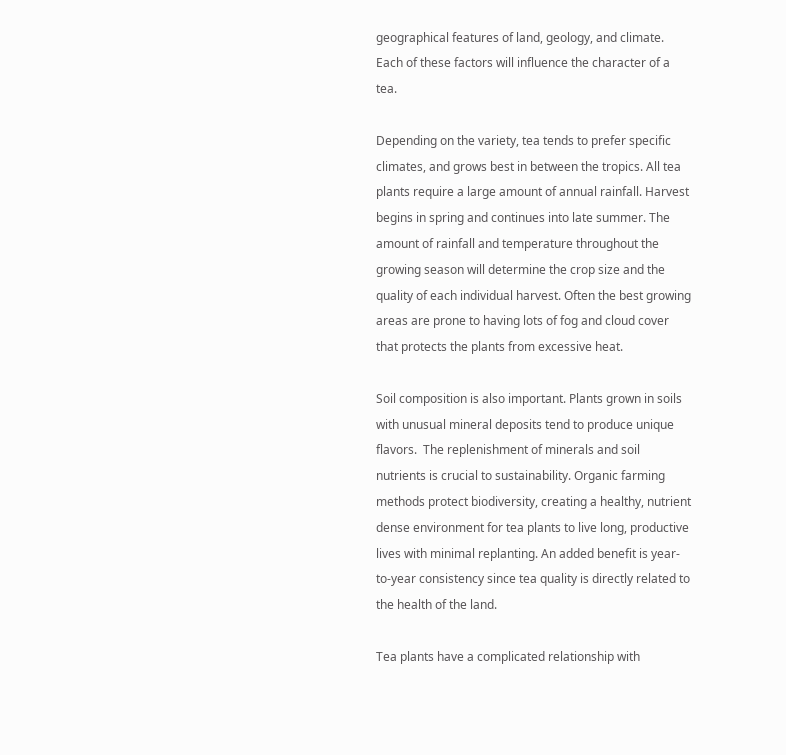geographical features of land, geology, and climate.  Each of these factors will influence the character of a tea.

Depending on the variety, tea tends to prefer specific climates, and grows best in between the tropics. All tea plants require a large amount of annual rainfall. Harvest begins in spring and continues into late summer. The amount of rainfall and temperature throughout the growing season will determine the crop size and the quality of each individual harvest. Often the best growing areas are prone to having lots of fog and cloud cover that protects the plants from excessive heat.

Soil composition is also important. Plants grown in soils with unusual mineral deposits tend to produce unique flavors.  The replenishment of minerals and soil nutrients is crucial to sustainability. Organic farming methods protect biodiversity, creating a healthy, nutrient dense environment for tea plants to live long, productive lives with minimal replanting. An added benefit is year-to-year consistency since tea quality is directly related to the health of the land.

Tea plants have a complicated relationship with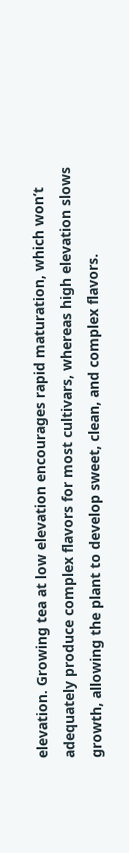elevation. Growing tea at low elevation encourages rapid maturation, which won’t adequately produce complex flavors for most cultivars, whereas high elevation slows growth, allowing the plant to develop sweet, clean, and complex flavors.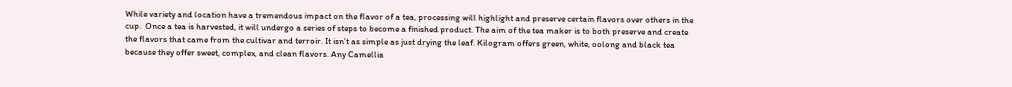While variety and location have a tremendous impact on the flavor of a tea, processing will highlight and preserve certain flavors over others in the cup.  Once a tea is harvested, it will undergo a series of steps to become a finished product. The aim of the tea maker is to both preserve and create the flavors that came from the cultivar and terroir. It isn’t as simple as just drying the leaf. Kilogram offers green, white, oolong and black tea because they offer sweet, complex, and clean flavors. Any Camellia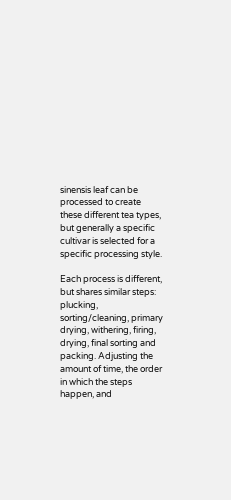sinensis leaf can be processed to create these different tea types, but generally a specific cultivar is selected for a specific processing style.

Each process is different, but shares similar steps: plucking, sorting/cleaning, primary drying, withering, firing, drying, final sorting and packing. Adjusting the amount of time, the order in which the steps happen, and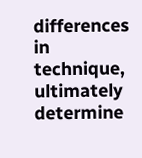differences in technique, ultimately determine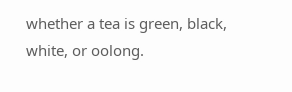whether a tea is green, black, white, or oolong.